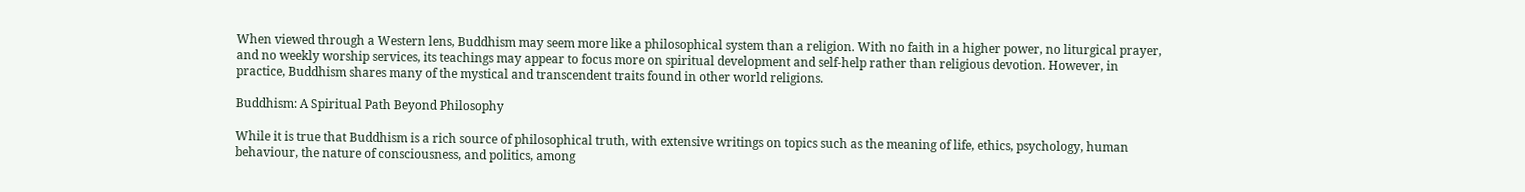When viewed through a Western lens, Buddhism may seem more like a philosophical system than a religion. With no faith in a higher power, no liturgical prayer, and no weekly worship services, its teachings may appear to focus more on spiritual development and self-help rather than religious devotion. However, in practice, Buddhism shares many of the mystical and transcendent traits found in other world religions.

Buddhism: A Spiritual Path Beyond Philosophy

While it is true that Buddhism is a rich source of philosophical truth, with extensive writings on topics such as the meaning of life, ethics, psychology, human behaviour, the nature of consciousness, and politics, among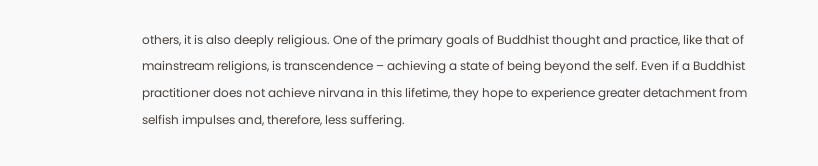others, it is also deeply religious. One of the primary goals of Buddhist thought and practice, like that of mainstream religions, is transcendence – achieving a state of being beyond the self. Even if a Buddhist practitioner does not achieve nirvana in this lifetime, they hope to experience greater detachment from selfish impulses and, therefore, less suffering.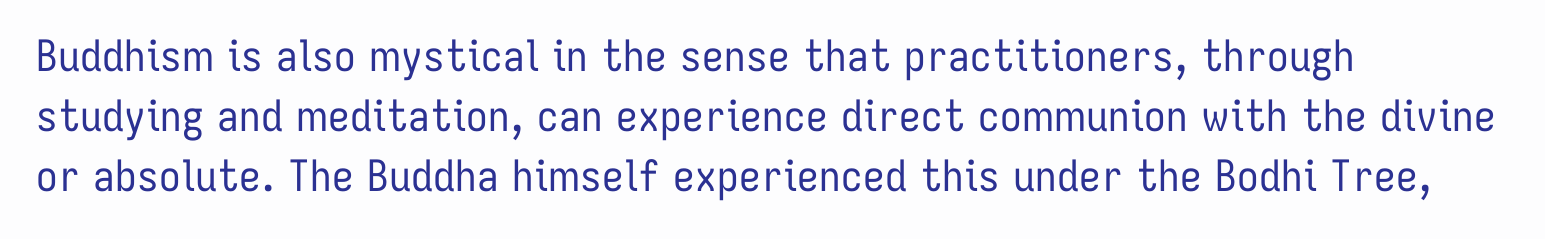Buddhism is also mystical in the sense that practitioners, through studying and meditation, can experience direct communion with the divine or absolute. The Buddha himself experienced this under the Bodhi Tree,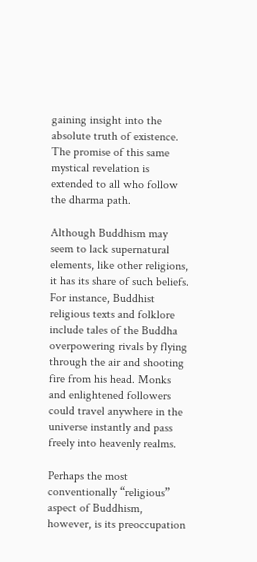gaining insight into the absolute truth of existence. The promise of this same mystical revelation is extended to all who follow the dharma path.

Although Buddhism may seem to lack supernatural elements, like other religions, it has its share of such beliefs. For instance, Buddhist religious texts and folklore include tales of the Buddha overpowering rivals by flying through the air and shooting fire from his head. Monks and enlightened followers could travel anywhere in the universe instantly and pass freely into heavenly realms.

Perhaps the most conventionally “religious” aspect of Buddhism, however, is its preoccupation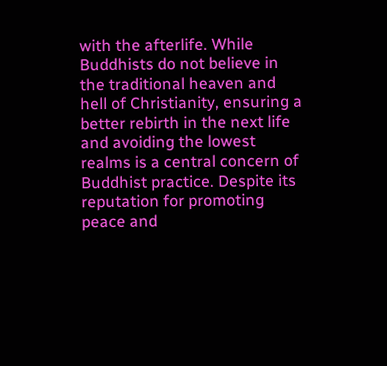with the afterlife. While Buddhists do not believe in the traditional heaven and hell of Christianity, ensuring a better rebirth in the next life and avoiding the lowest realms is a central concern of Buddhist practice. Despite its reputation for promoting peace and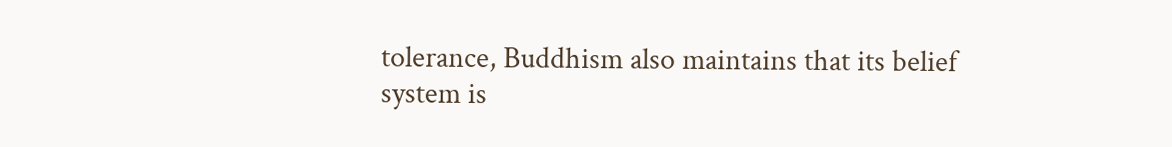tolerance, Buddhism also maintains that its belief system is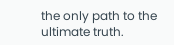the only path to the ultimate truth.